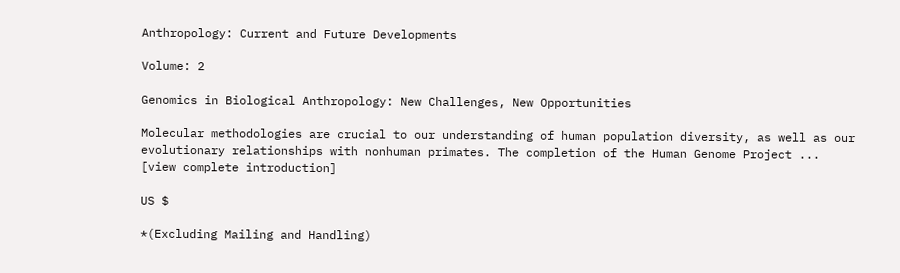Anthropology: Current and Future Developments

Volume: 2

Genomics in Biological Anthropology: New Challenges, New Opportunities

Molecular methodologies are crucial to our understanding of human population diversity, as well as our evolutionary relationships with nonhuman primates. The completion of the Human Genome Project ...
[view complete introduction]

US $

*(Excluding Mailing and Handling)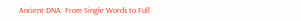Ancient DNA: From Single Words to Full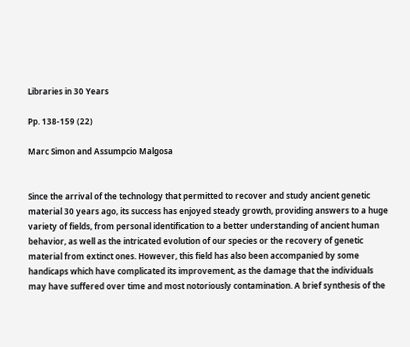Libraries in 30 Years

Pp. 138-159 (22)

Marc Simon and Assumpcio Malgosa


Since the arrival of the technology that permitted to recover and study ancient genetic material 30 years ago, its success has enjoyed steady growth, providing answers to a huge variety of fields, from personal identification to a better understanding of ancient human behavior, as well as the intricated evolution of our species or the recovery of genetic material from extinct ones. However, this field has also been accompanied by some handicaps which have complicated its improvement, as the damage that the individuals may have suffered over time and most notoriously contamination. A brief synthesis of the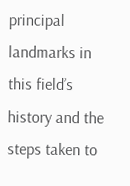principal landmarks in this field’s history and the steps taken to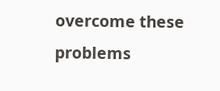overcome these problems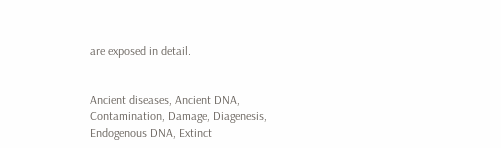are exposed in detail.


Ancient diseases, Ancient DNA, Contamination, Damage, Diagenesis, Endogenous DNA, Extinct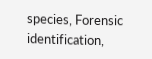species, Forensic identification,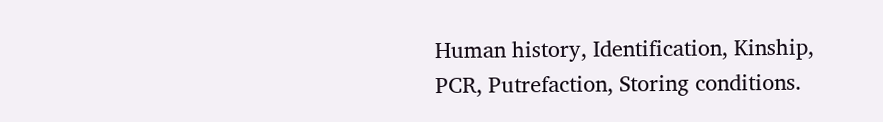Human history, Identification, Kinship, PCR, Putrefaction, Storing conditions.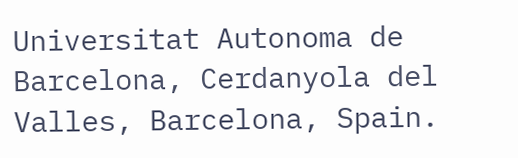Universitat Autonoma de Barcelona, Cerdanyola del Valles, Barcelona, Spain.